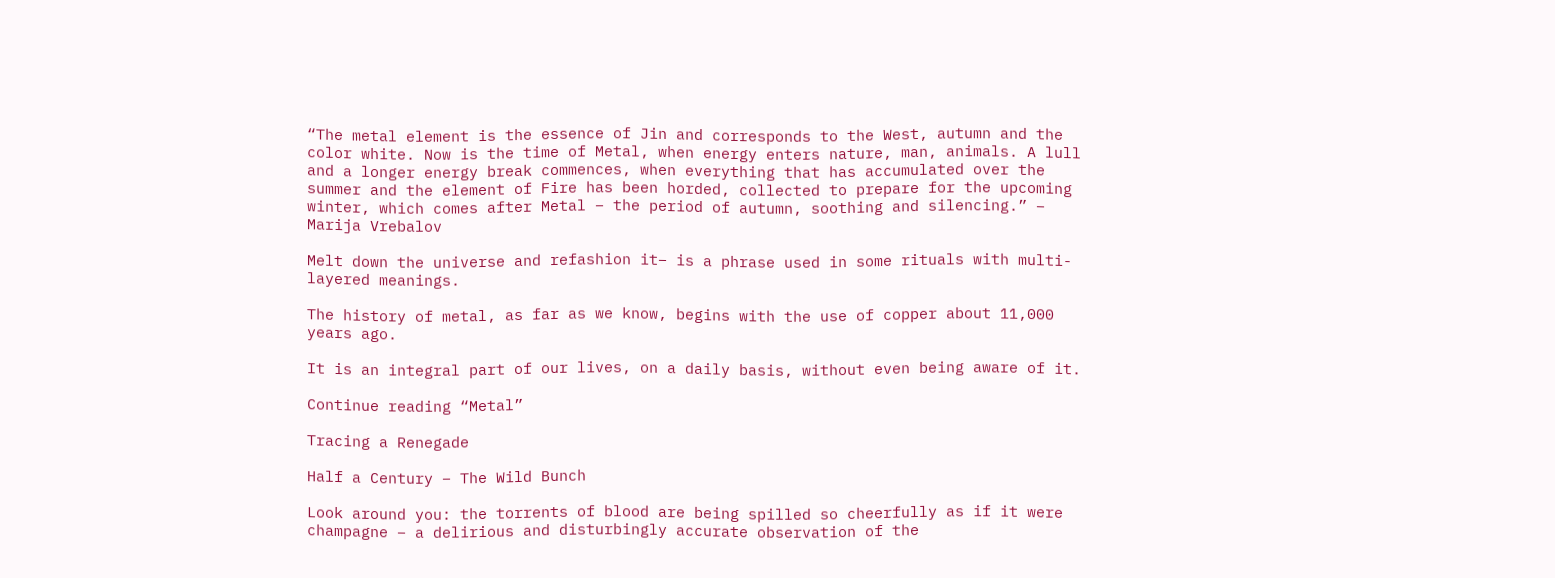“The metal element is the essence of Jin and corresponds to the West, autumn and the color white. Now is the time of Metal, when energy enters nature, man, animals. A lull and a longer energy break commences, when everything that has accumulated over the summer and the element of Fire has been horded, collected to prepare for the upcoming winter, which comes after Metal – the period of autumn, soothing and silencing.” – Marija Vrebalov

Melt down the universe and refashion it– is a phrase used in some rituals with multi-layered meanings.

The history of metal, as far as we know, begins with the use of copper about 11,000 years ago.

It is an integral part of our lives, on a daily basis, without even being aware of it.

Continue reading “Metal”

Tracing a Renegade

Half a Century – The Wild Bunch

Look around you: the torrents of blood are being spilled so cheerfully as if it were champagne – a delirious and disturbingly accurate observation of the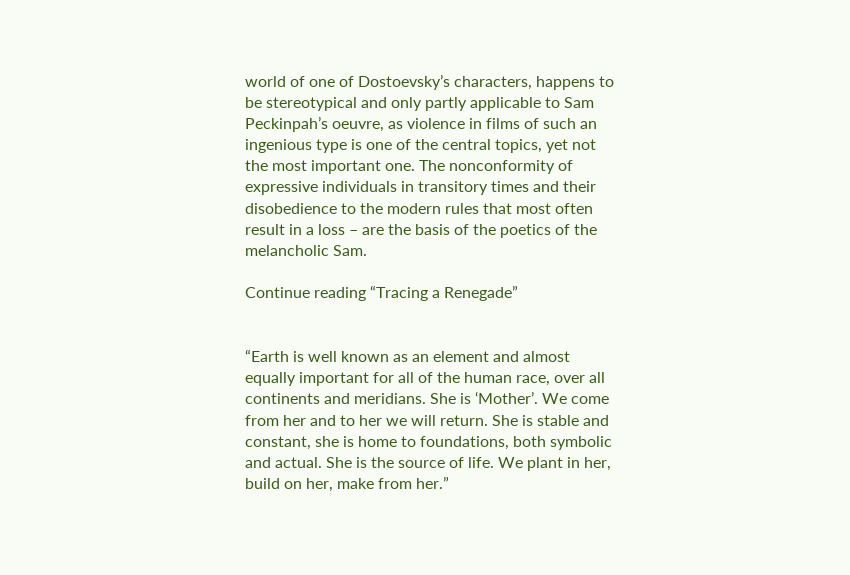world of one of Dostoevsky’s characters, happens to be stereotypical and only partly applicable to Sam Peckinpah’s oeuvre, as violence in films of such an ingenious type is one of the central topics, yet not the most important one. The nonconformity of expressive individuals in transitory times and their disobedience to the modern rules that most often result in a loss – are the basis of the poetics of the melancholic Sam.

Continue reading “Tracing a Renegade”


“Earth is well known as an element and almost equally important for all of the human race, over all continents and meridians. She is ‘Mother’. We come from her and to her we will return. She is stable and constant, she is home to foundations, both symbolic and actual. She is the source of life. We plant in her, build on her, make from her.”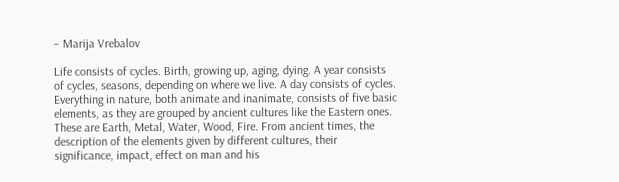– Marija Vrebalov

Life consists of cycles. Birth, growing up, aging, dying. A year consists of cycles, seasons, depending on where we live. A day consists of cycles. Everything in nature, both animate and inanimate, consists of five basic elements, as they are grouped by ancient cultures like the Eastern ones. These are Earth, Metal, Water, Wood, Fire. From ancient times, the description of the elements given by different cultures, their significance, impact, effect on man and his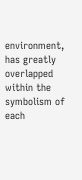environment, has greatly overlapped within the symbolism of each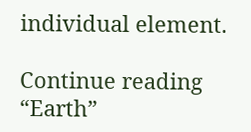individual element.

Continue reading “Earth”